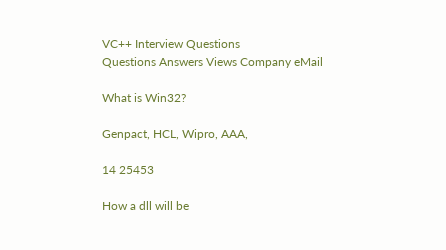VC++ Interview Questions
Questions Answers Views Company eMail

What is Win32?

Genpact, HCL, Wipro, AAA,

14 25453

How a dll will be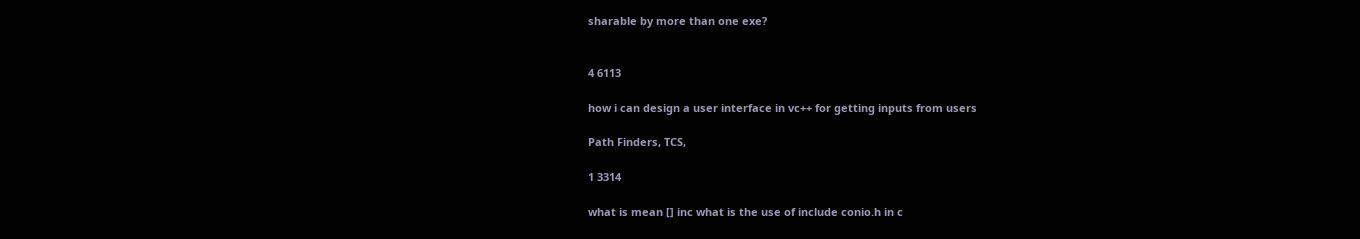sharable by more than one exe?


4 6113

how i can design a user interface in vc++ for getting inputs from users

Path Finders, TCS,

1 3314

what is mean [] inc what is the use of include conio.h in c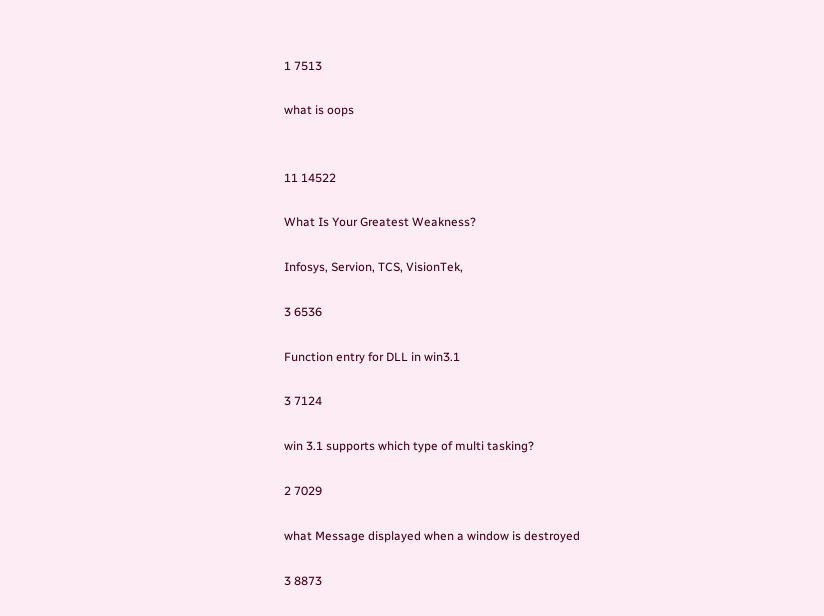1 7513

what is oops


11 14522

What Is Your Greatest Weakness?

Infosys, Servion, TCS, VisionTek,

3 6536

Function entry for DLL in win3.1

3 7124

win 3.1 supports which type of multi tasking?

2 7029

what Message displayed when a window is destroyed

3 8873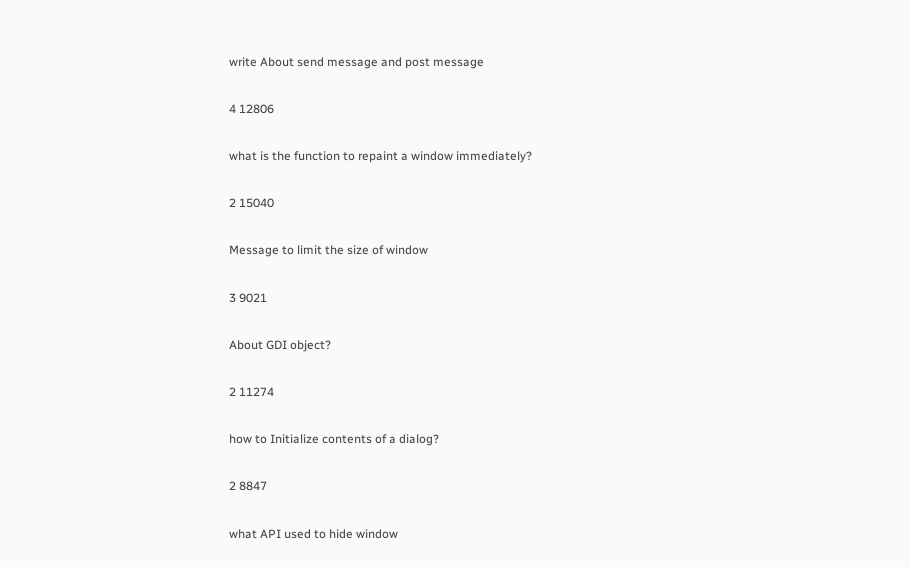write About send message and post message

4 12806

what is the function to repaint a window immediately?

2 15040

Message to limit the size of window

3 9021

About GDI object?

2 11274

how to Initialize contents of a dialog?

2 8847

what API used to hide window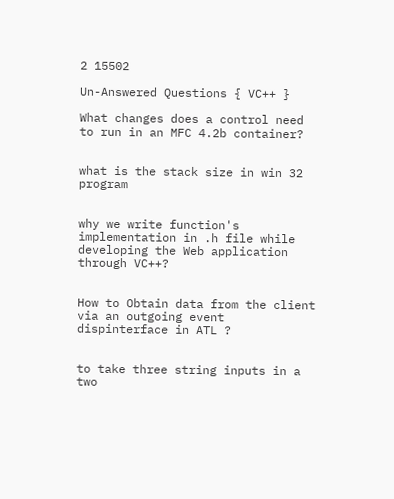2 15502

Un-Answered Questions { VC++ }

What changes does a control need to run in an MFC 4.2b container?


what is the stack size in win 32 program


why we write function's implementation in .h file while developing the Web application through VC++?


How to Obtain data from the client via an outgoing event dispinterface in ATL ?


to take three string inputs in a two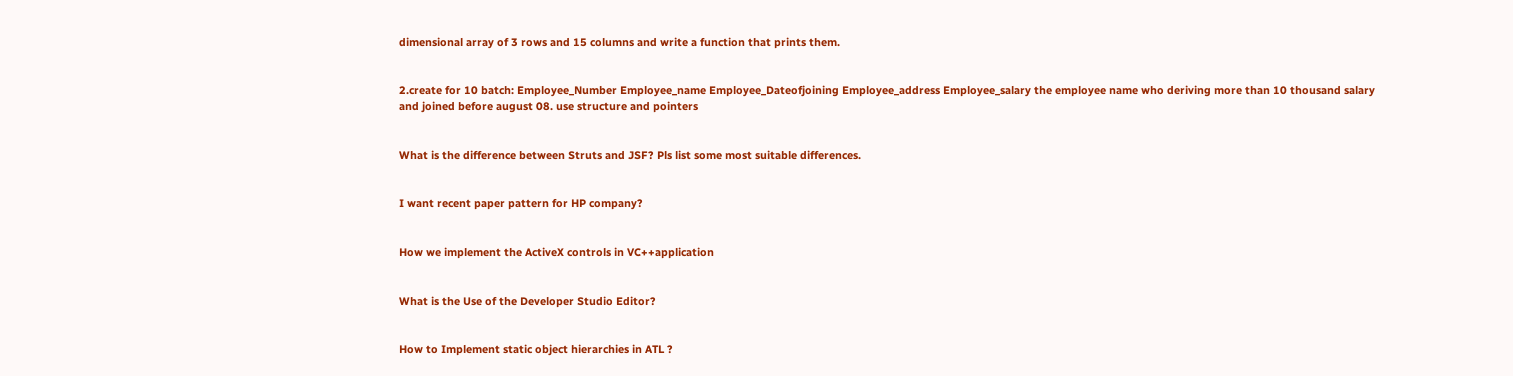dimensional array of 3 rows and 15 columns and write a function that prints them.


2.create for 10 batch: Employee_Number Employee_name Employee_Dateofjoining Employee_address Employee_salary the employee name who deriving more than 10 thousand salary and joined before august 08. use structure and pointers


What is the difference between Struts and JSF? Pls list some most suitable differences.


I want recent paper pattern for HP company?


How we implement the ActiveX controls in VC++application


What is the Use of the Developer Studio Editor?


How to Implement static object hierarchies in ATL ?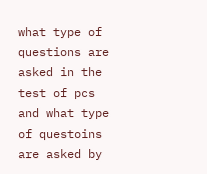what type of questions are asked in the test of pcs and what type of questoins are asked by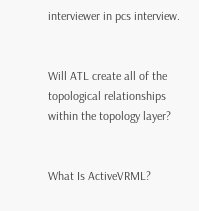interviewer in pcs interview.


Will ATL create all of the topological relationships within the topology layer?


What Is ActiveVRML?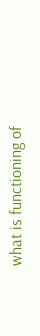what is functioning of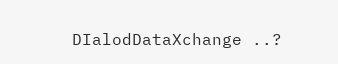DIalodDataXchange ..?